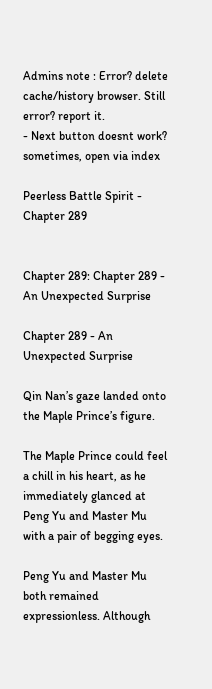Admins note : Error? delete cache/history browser. Still error? report it.
- Next button doesnt work? sometimes, open via index

Peerless Battle Spirit - Chapter 289


Chapter 289: Chapter 289 - An Unexpected Surprise

Chapter 289 - An Unexpected Surprise

Qin Nan’s gaze landed onto the Maple Prince’s figure.

The Maple Prince could feel a chill in his heart, as he immediately glanced at Peng Yu and Master Mu with a pair of begging eyes.

Peng Yu and Master Mu both remained expressionless. Although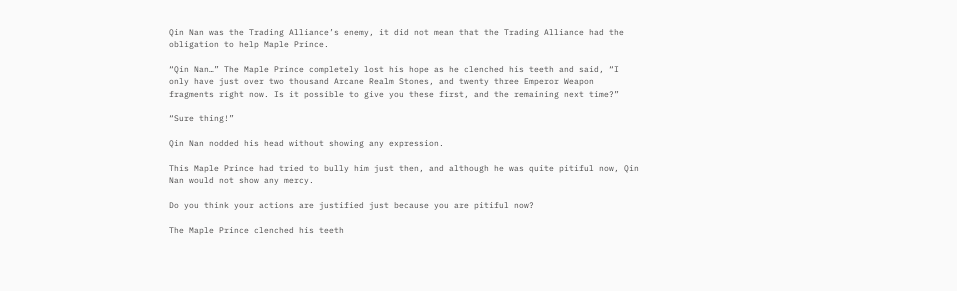Qin Nan was the Trading Alliance’s enemy, it did not mean that the Trading Alliance had the obligation to help Maple Prince.

“Qin Nan…” The Maple Prince completely lost his hope as he clenched his teeth and said, “I only have just over two thousand Arcane Realm Stones, and twenty three Emperor Weapon fragments right now. Is it possible to give you these first, and the remaining next time?”

“Sure thing!”

Qin Nan nodded his head without showing any expression.

This Maple Prince had tried to bully him just then, and although he was quite pitiful now, Qin Nan would not show any mercy.

Do you think your actions are justified just because you are pitiful now?

The Maple Prince clenched his teeth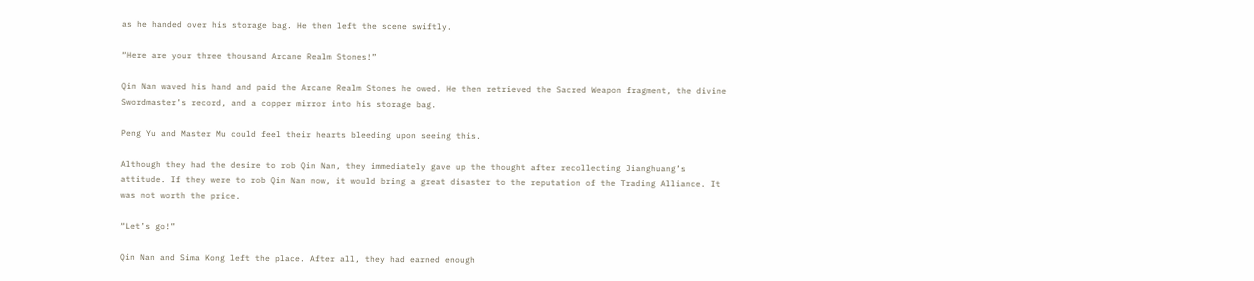as he handed over his storage bag. He then left the scene swiftly.

“Here are your three thousand Arcane Realm Stones!”

Qin Nan waved his hand and paid the Arcane Realm Stones he owed. He then retrieved the Sacred Weapon fragment, the divine Swordmaster’s record, and a copper mirror into his storage bag.

Peng Yu and Master Mu could feel their hearts bleeding upon seeing this.

Although they had the desire to rob Qin Nan, they immediately gave up the thought after recollecting Jianghuang’s attitude. If they were to rob Qin Nan now, it would bring a great disaster to the reputation of the Trading Alliance. It was not worth the price.

“Let’s go!”

Qin Nan and Sima Kong left the place. After all, they had earned enough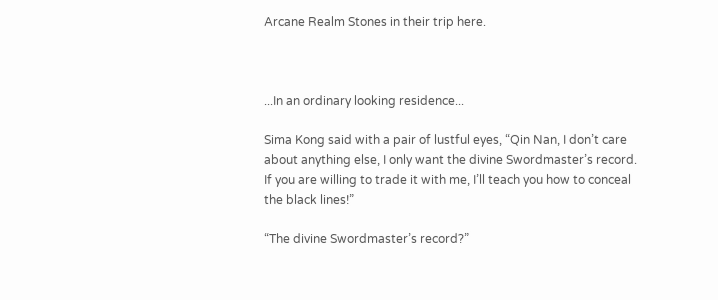Arcane Realm Stones in their trip here.



...In an ordinary looking residence...

Sima Kong said with a pair of lustful eyes, “Qin Nan, I don’t care about anything else, I only want the divine Swordmaster’s record. If you are willing to trade it with me, I’ll teach you how to conceal the black lines!”

“The divine Swordmaster’s record?”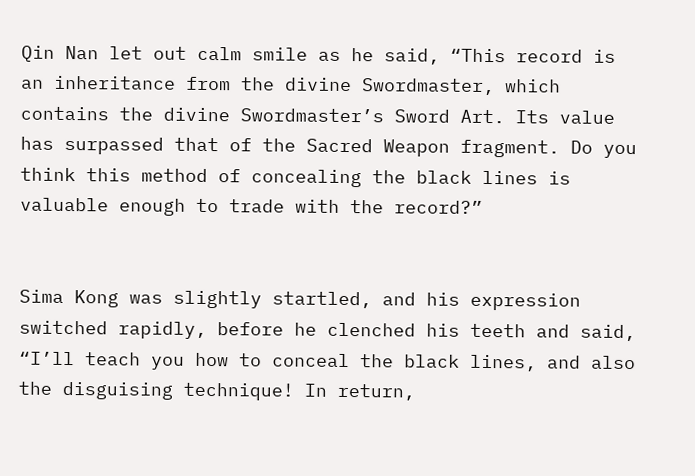Qin Nan let out calm smile as he said, “This record is an inheritance from the divine Swordmaster, which contains the divine Swordmaster’s Sword Art. Its value has surpassed that of the Sacred Weapon fragment. Do you think this method of concealing the black lines is valuable enough to trade with the record?”


Sima Kong was slightly startled, and his expression switched rapidly, before he clenched his teeth and said, “I’ll teach you how to conceal the black lines, and also the disguising technique! In return,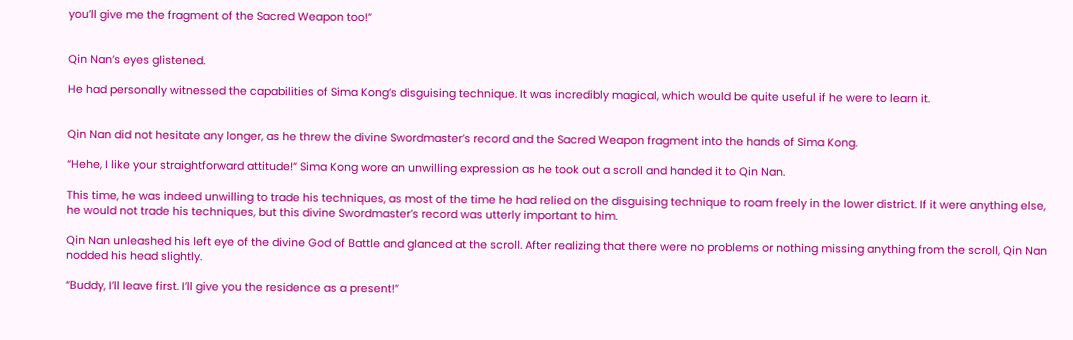you’ll give me the fragment of the Sacred Weapon too!”


Qin Nan’s eyes glistened.

He had personally witnessed the capabilities of Sima Kong’s disguising technique. It was incredibly magical, which would be quite useful if he were to learn it.


Qin Nan did not hesitate any longer, as he threw the divine Swordmaster’s record and the Sacred Weapon fragment into the hands of Sima Kong.

“Hehe, I like your straightforward attitude!” Sima Kong wore an unwilling expression as he took out a scroll and handed it to Qin Nan.

This time, he was indeed unwilling to trade his techniques, as most of the time he had relied on the disguising technique to roam freely in the lower district. If it were anything else, he would not trade his techniques, but this divine Swordmaster’s record was utterly important to him.

Qin Nan unleashed his left eye of the divine God of Battle and glanced at the scroll. After realizing that there were no problems or nothing missing anything from the scroll, Qin Nan nodded his head slightly.

“Buddy, I’ll leave first. I’ll give you the residence as a present!”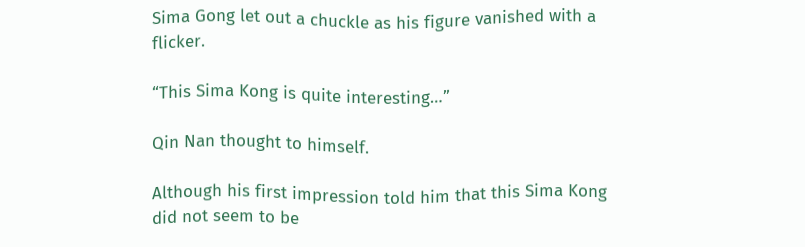Sima Gong let out a chuckle as his figure vanished with a flicker.

“This Sima Kong is quite interesting…”

Qin Nan thought to himself.

Although his first impression told him that this Sima Kong did not seem to be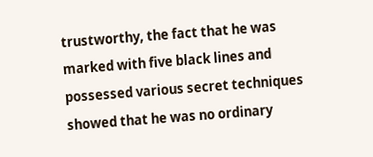trustworthy, the fact that he was marked with five black lines and possessed various secret techniques showed that he was no ordinary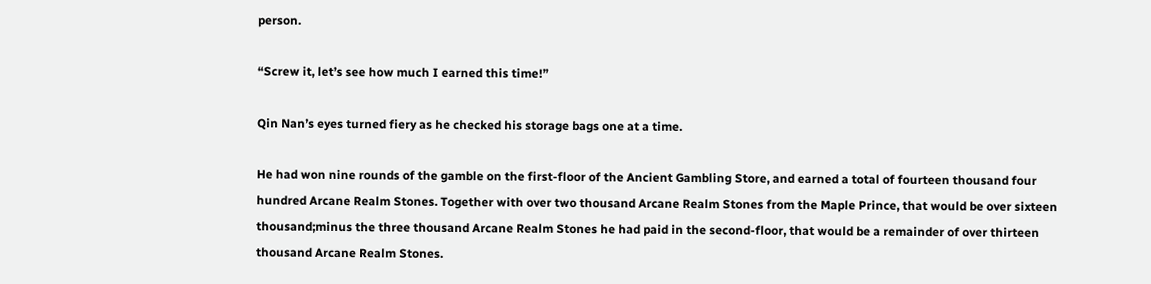person.

“Screw it, let’s see how much I earned this time!”

Qin Nan’s eyes turned fiery as he checked his storage bags one at a time.

He had won nine rounds of the gamble on the first-floor of the Ancient Gambling Store, and earned a total of fourteen thousand four hundred Arcane Realm Stones. Together with over two thousand Arcane Realm Stones from the Maple Prince, that would be over sixteen thousand;minus the three thousand Arcane Realm Stones he had paid in the second-floor, that would be a remainder of over thirteen thousand Arcane Realm Stones.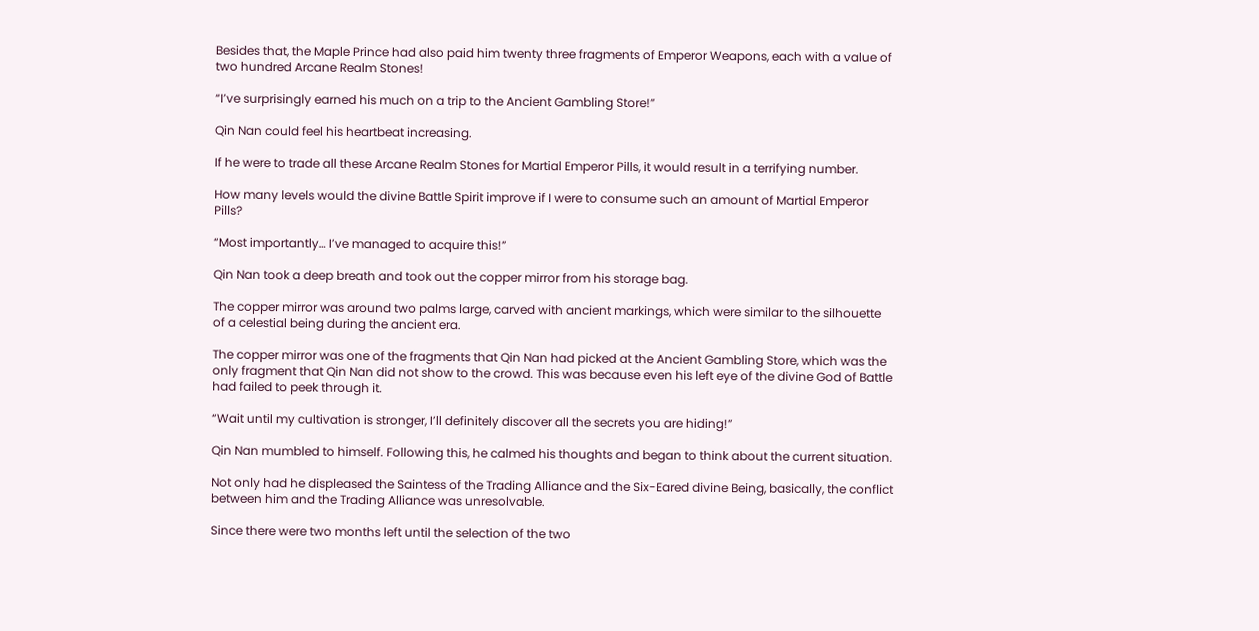Besides that, the Maple Prince had also paid him twenty three fragments of Emperor Weapons, each with a value of two hundred Arcane Realm Stones!

“I’ve surprisingly earned his much on a trip to the Ancient Gambling Store!”

Qin Nan could feel his heartbeat increasing.

If he were to trade all these Arcane Realm Stones for Martial Emperor Pills, it would result in a terrifying number.

How many levels would the divine Battle Spirit improve if I were to consume such an amount of Martial Emperor Pills?

“Most importantly… I’ve managed to acquire this!”

Qin Nan took a deep breath and took out the copper mirror from his storage bag.

The copper mirror was around two palms large, carved with ancient markings, which were similar to the silhouette of a celestial being during the ancient era.

The copper mirror was one of the fragments that Qin Nan had picked at the Ancient Gambling Store, which was the only fragment that Qin Nan did not show to the crowd. This was because even his left eye of the divine God of Battle had failed to peek through it.

“Wait until my cultivation is stronger, I’ll definitely discover all the secrets you are hiding!”

Qin Nan mumbled to himself. Following this, he calmed his thoughts and began to think about the current situation.

Not only had he displeased the Saintess of the Trading Alliance and the Six-Eared divine Being, basically, the conflict between him and the Trading Alliance was unresolvable.

Since there were two months left until the selection of the two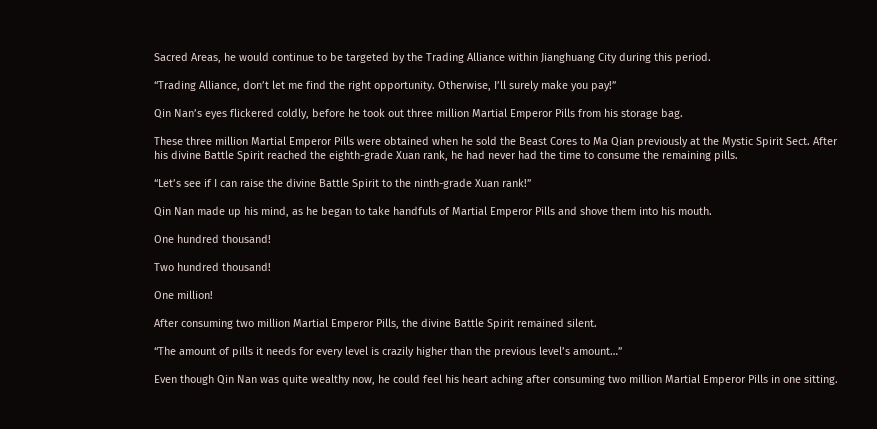Sacred Areas, he would continue to be targeted by the Trading Alliance within Jianghuang City during this period.

“Trading Alliance, don’t let me find the right opportunity. Otherwise, I’ll surely make you pay!”

Qin Nan’s eyes flickered coldly, before he took out three million Martial Emperor Pills from his storage bag.

These three million Martial Emperor Pills were obtained when he sold the Beast Cores to Ma Qian previously at the Mystic Spirit Sect. After his divine Battle Spirit reached the eighth-grade Xuan rank, he had never had the time to consume the remaining pills.

“Let’s see if I can raise the divine Battle Spirit to the ninth-grade Xuan rank!”

Qin Nan made up his mind, as he began to take handfuls of Martial Emperor Pills and shove them into his mouth.

One hundred thousand!

Two hundred thousand!

One million!

After consuming two million Martial Emperor Pills, the divine Battle Spirit remained silent.

“The amount of pills it needs for every level is crazily higher than the previous level’s amount…”

Even though Qin Nan was quite wealthy now, he could feel his heart aching after consuming two million Martial Emperor Pills in one sitting.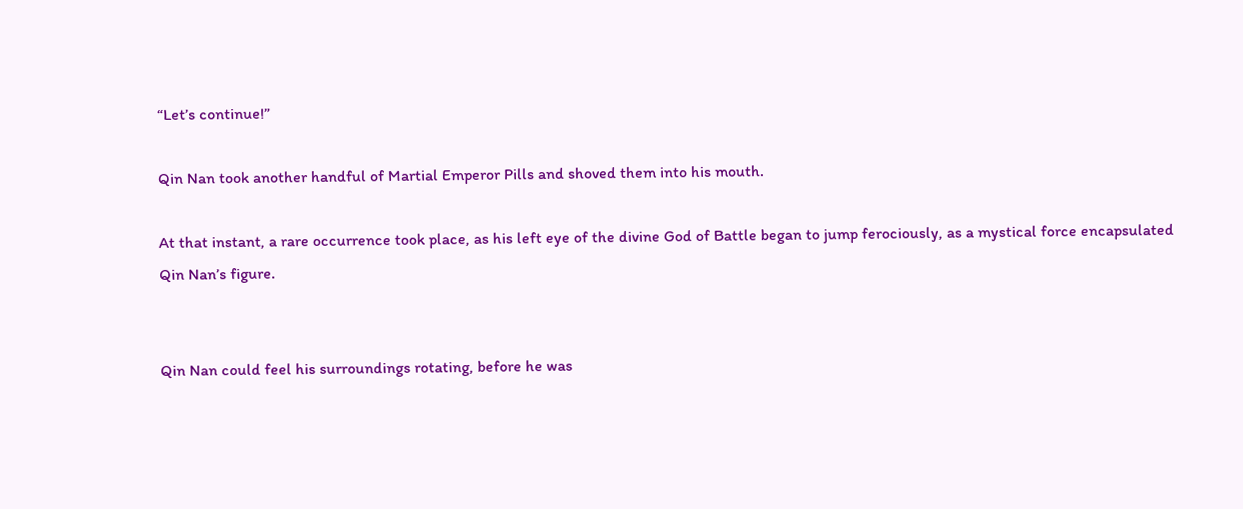“Let’s continue!”

Qin Nan took another handful of Martial Emperor Pills and shoved them into his mouth.

At that instant, a rare occurrence took place, as his left eye of the divine God of Battle began to jump ferociously, as a mystical force encapsulated Qin Nan’s figure.


Qin Nan could feel his surroundings rotating, before he was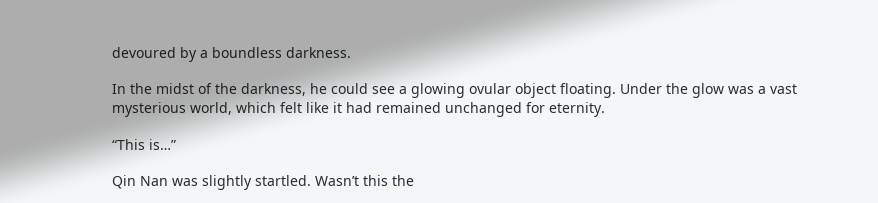devoured by a boundless darkness.

In the midst of the darkness, he could see a glowing ovular object floating. Under the glow was a vast mysterious world, which felt like it had remained unchanged for eternity.

“This is…”

Qin Nan was slightly startled. Wasn’t this the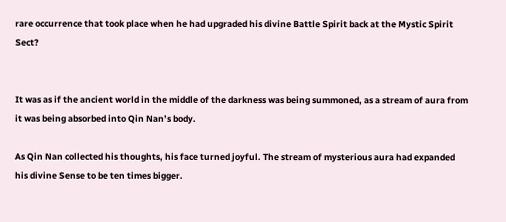rare occurrence that took place when he had upgraded his divine Battle Spirit back at the Mystic Spirit Sect?


It was as if the ancient world in the middle of the darkness was being summoned, as a stream of aura from it was being absorbed into Qin Nan’s body.

As Qin Nan collected his thoughts, his face turned joyful. The stream of mysterious aura had expanded his divine Sense to be ten times bigger.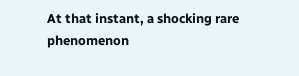At that instant, a shocking rare phenomenon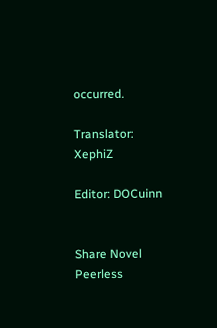occurred.

Translator: XephiZ

Editor: DOCuinn


Share Novel Peerless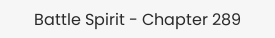Battle Spirit - Chapter 289